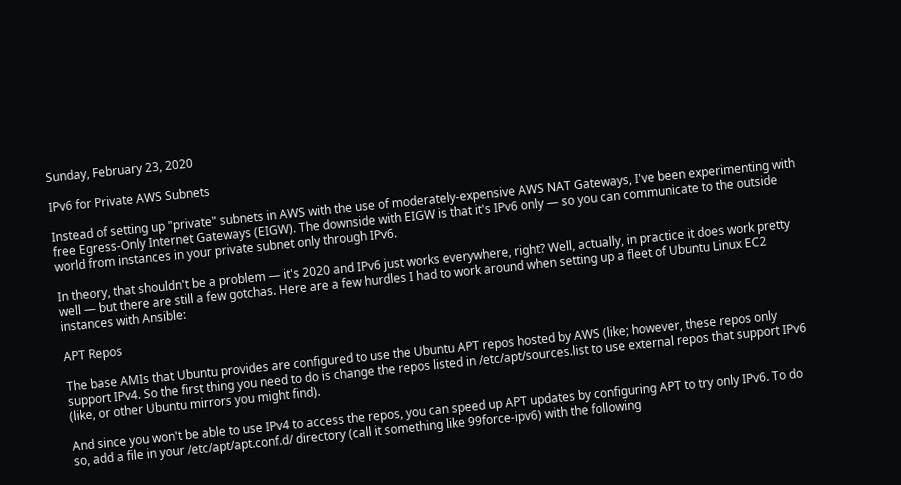Sunday, February 23, 2020

IPv6 for Private AWS Subnets

Instead of setting up "private" subnets in AWS with the use of moderately-expensive AWS NAT Gateways, I've been experimenting with free Egress-Only Internet Gateways (EIGW). The downside with EIGW is that it's IPv6 only — so you can communicate to the outside world from instances in your private subnet only through IPv6.

In theory, that shouldn't be a problem — it's 2020 and IPv6 just works everywhere, right? Well, actually, in practice it does work pretty well — but there are still a few gotchas. Here are a few hurdles I had to work around when setting up a fleet of Ubuntu Linux EC2 instances with Ansible:

APT Repos

The base AMIs that Ubuntu provides are configured to use the Ubuntu APT repos hosted by AWS (like; however, these repos only support IPv4. So the first thing you need to do is change the repos listed in /etc/apt/sources.list to use external repos that support IPv6 (like, or other Ubuntu mirrors you might find).

And since you won't be able to use IPv4 to access the repos, you can speed up APT updates by configuring APT to try only IPv6. To do so, add a file in your /etc/apt/apt.conf.d/ directory (call it something like 99force-ipv6) with the following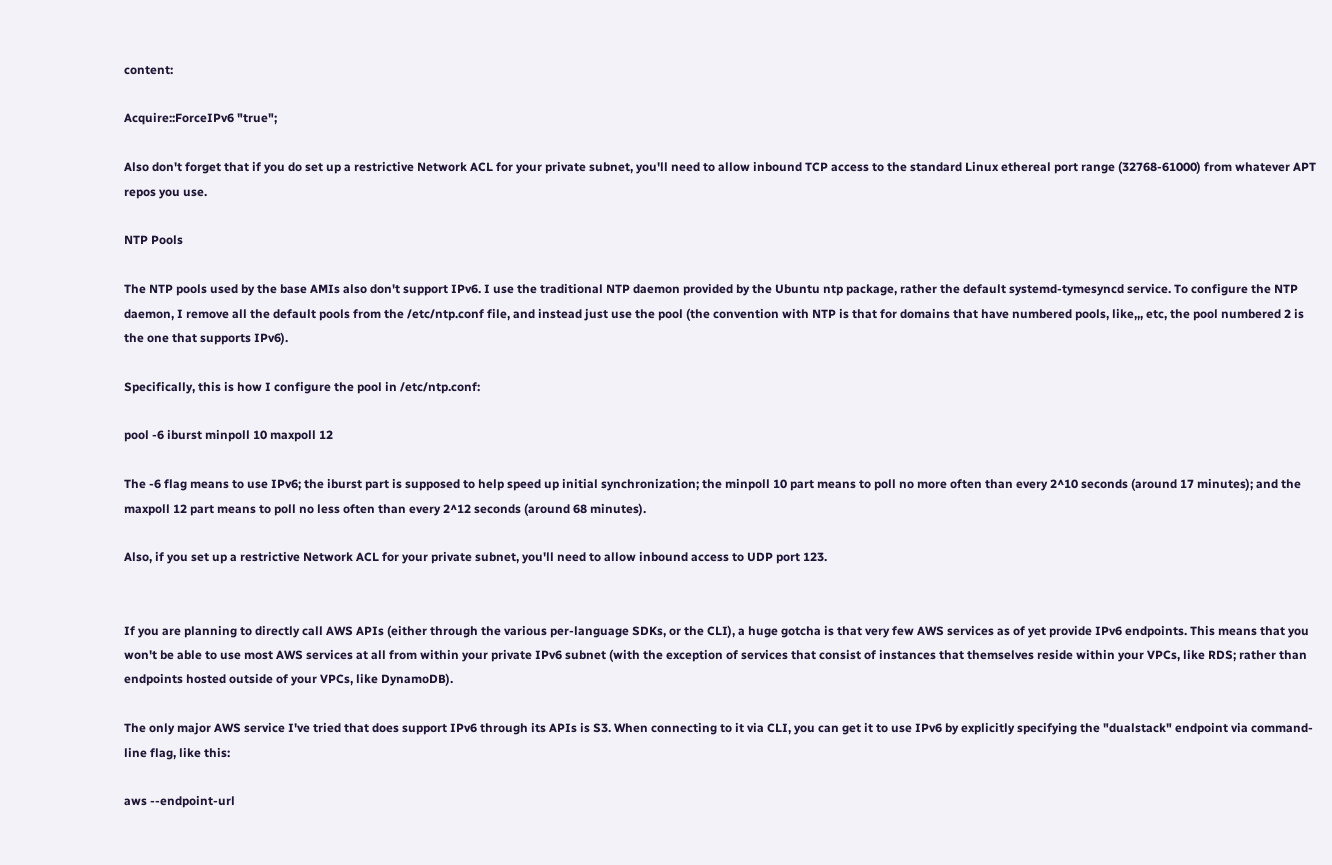content:

Acquire::ForceIPv6 "true";

Also don't forget that if you do set up a restrictive Network ACL for your private subnet, you'll need to allow inbound TCP access to the standard Linux ethereal port range (32768-61000) from whatever APT repos you use.

NTP Pools

The NTP pools used by the base AMIs also don't support IPv6. I use the traditional NTP daemon provided by the Ubuntu ntp package, rather the default systemd-tymesyncd service. To configure the NTP daemon, I remove all the default pools from the /etc/ntp.conf file, and instead just use the pool (the convention with NTP is that for domains that have numbered pools, like,,, etc, the pool numbered 2 is the one that supports IPv6).

Specifically, this is how I configure the pool in /etc/ntp.conf:

pool -6 iburst minpoll 10 maxpoll 12

The -6 flag means to use IPv6; the iburst part is supposed to help speed up initial synchronization; the minpoll 10 part means to poll no more often than every 2^10 seconds (around 17 minutes); and the maxpoll 12 part means to poll no less often than every 2^12 seconds (around 68 minutes).

Also, if you set up a restrictive Network ACL for your private subnet, you'll need to allow inbound access to UDP port 123.


If you are planning to directly call AWS APIs (either through the various per-language SDKs, or the CLI), a huge gotcha is that very few AWS services as of yet provide IPv6 endpoints. This means that you won't be able to use most AWS services at all from within your private IPv6 subnet (with the exception of services that consist of instances that themselves reside within your VPCs, like RDS; rather than endpoints hosted outside of your VPCs, like DynamoDB).

The only major AWS service I've tried that does support IPv6 through its APIs is S3. When connecting to it via CLI, you can get it to use IPv6 by explicitly specifying the "dualstack" endpoint via command-line flag, like this:

aws --endpoint-url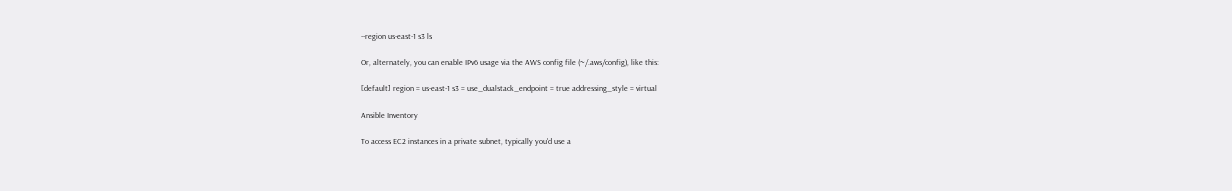--region us-east-1 s3 ls

Or, alternately, you can enable IPv6 usage via the AWS config file (~/.aws/config), like this:

[default] region = us-east-1 s3 = use_dualstack_endpoint = true addressing_style = virtual

Ansible Inventory

To access EC2 instances in a private subnet, typically you'd use a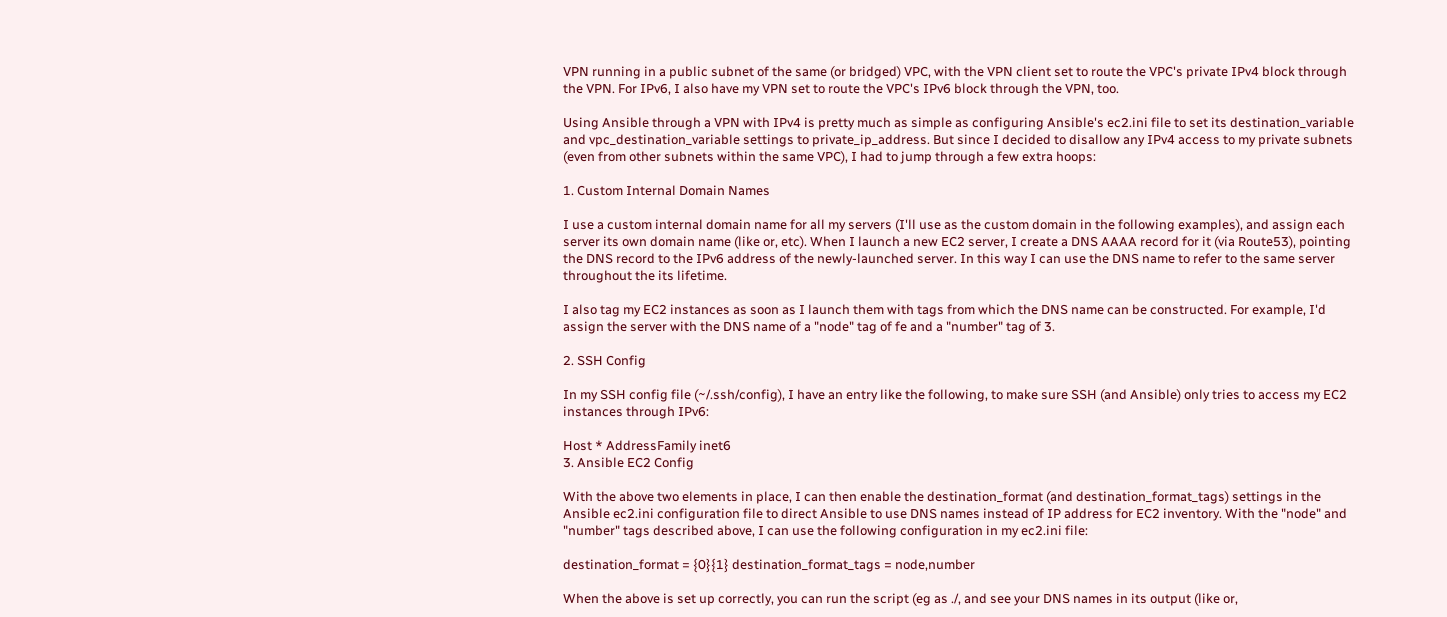VPN running in a public subnet of the same (or bridged) VPC, with the VPN client set to route the VPC's private IPv4 block through the VPN. For IPv6, I also have my VPN set to route the VPC's IPv6 block through the VPN, too.

Using Ansible through a VPN with IPv4 is pretty much as simple as configuring Ansible's ec2.ini file to set its destination_variable and vpc_destination_variable settings to private_ip_address. But since I decided to disallow any IPv4 access to my private subnets (even from other subnets within the same VPC), I had to jump through a few extra hoops:

1. Custom Internal Domain Names

I use a custom internal domain name for all my servers (I'll use as the custom domain in the following examples), and assign each server its own domain name (like or, etc). When I launch a new EC2 server, I create a DNS AAAA record for it (via Route53), pointing the DNS record to the IPv6 address of the newly-launched server. In this way I can use the DNS name to refer to the same server throughout the its lifetime.

I also tag my EC2 instances as soon as I launch them with tags from which the DNS name can be constructed. For example, I'd assign the server with the DNS name of a "node" tag of fe and a "number" tag of 3.

2. SSH Config

In my SSH config file (~/.ssh/config), I have an entry like the following, to make sure SSH (and Ansible) only tries to access my EC2 instances through IPv6:

Host * AddressFamily inet6
3. Ansible EC2 Config

With the above two elements in place, I can then enable the destination_format (and destination_format_tags) settings in the Ansible ec2.ini configuration file to direct Ansible to use DNS names instead of IP address for EC2 inventory. With the "node" and "number" tags described above, I can use the following configuration in my ec2.ini file:

destination_format = {0}{1} destination_format_tags = node,number

When the above is set up correctly, you can run the script (eg as ./, and see your DNS names in its output (like or,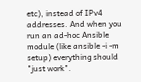etc), instead of IPv4 addresses. And when you run an ad-hoc Ansible module (like ansible -i -m setup) everything should "just work".